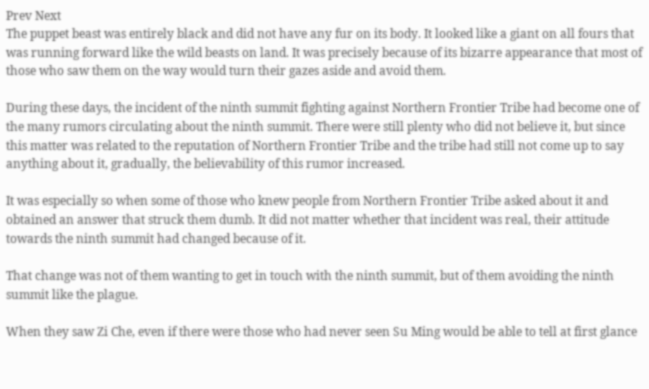Prev Next
The puppet beast was entirely black and did not have any fur on its body. It looked like a giant on all fours that was running forward like the wild beasts on land. It was precisely because of its bizarre appearance that most of those who saw them on the way would turn their gazes aside and avoid them.

During these days, the incident of the ninth summit fighting against Northern Frontier Tribe had become one of the many rumors circulating about the ninth summit. There were still plenty who did not believe it, but since this matter was related to the reputation of Northern Frontier Tribe and the tribe had still not come up to say anything about it, gradually, the believability of this rumor increased.

It was especially so when some of those who knew people from Northern Frontier Tribe asked about it and obtained an answer that struck them dumb. It did not matter whether that incident was real, their attitude towards the ninth summit had changed because of it.

That change was not of them wanting to get in touch with the ninth summit, but of them avoiding the ninth summit like the plague.

When they saw Zi Che, even if there were those who had never seen Su Ming would be able to tell at first glance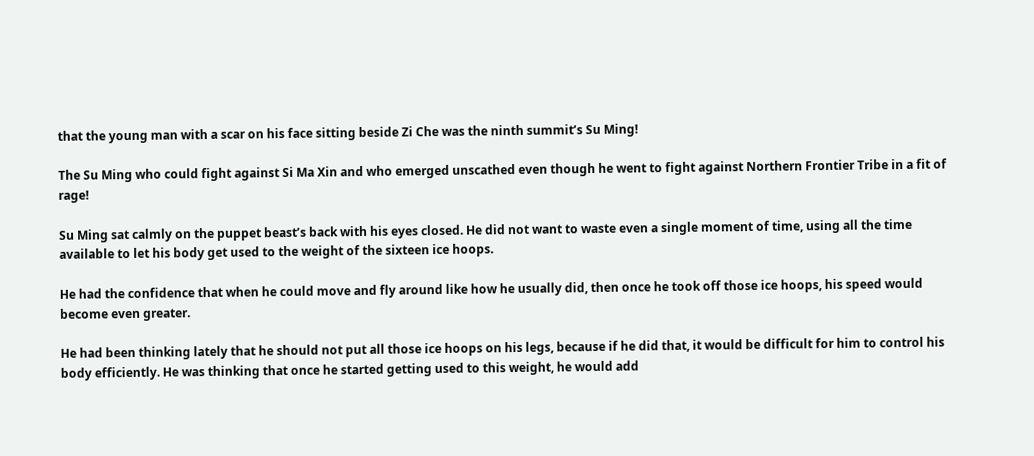that the young man with a scar on his face sitting beside Zi Che was the ninth summit’s Su Ming!

The Su Ming who could fight against Si Ma Xin and who emerged unscathed even though he went to fight against Northern Frontier Tribe in a fit of rage!

Su Ming sat calmly on the puppet beast’s back with his eyes closed. He did not want to waste even a single moment of time, using all the time available to let his body get used to the weight of the sixteen ice hoops.

He had the confidence that when he could move and fly around like how he usually did, then once he took off those ice hoops, his speed would become even greater.

He had been thinking lately that he should not put all those ice hoops on his legs, because if he did that, it would be difficult for him to control his body efficiently. He was thinking that once he started getting used to this weight, he would add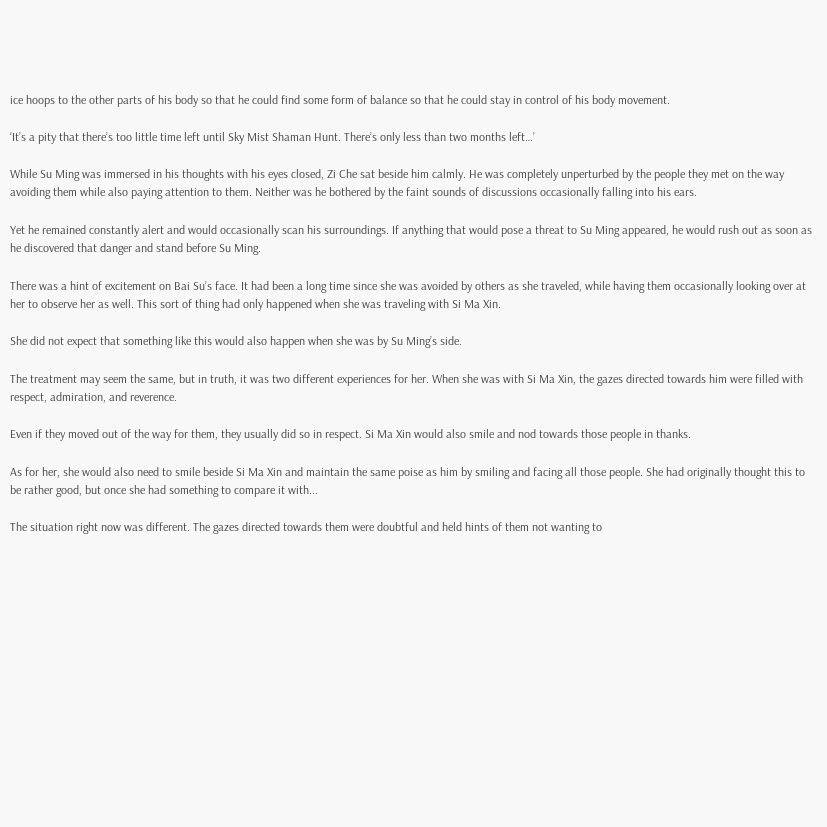ice hoops to the other parts of his body so that he could find some form of balance so that he could stay in control of his body movement.

‘It’s a pity that there’s too little time left until Sky Mist Shaman Hunt. There’s only less than two months left…’

While Su Ming was immersed in his thoughts with his eyes closed, Zi Che sat beside him calmly. He was completely unperturbed by the people they met on the way avoiding them while also paying attention to them. Neither was he bothered by the faint sounds of discussions occasionally falling into his ears.

Yet he remained constantly alert and would occasionally scan his surroundings. If anything that would pose a threat to Su Ming appeared, he would rush out as soon as he discovered that danger and stand before Su Ming.

There was a hint of excitement on Bai Su’s face. It had been a long time since she was avoided by others as she traveled, while having them occasionally looking over at her to observe her as well. This sort of thing had only happened when she was traveling with Si Ma Xin.

She did not expect that something like this would also happen when she was by Su Ming’s side.

The treatment may seem the same, but in truth, it was two different experiences for her. When she was with Si Ma Xin, the gazes directed towards him were filled with respect, admiration, and reverence.

Even if they moved out of the way for them, they usually did so in respect. Si Ma Xin would also smile and nod towards those people in thanks.

As for her, she would also need to smile beside Si Ma Xin and maintain the same poise as him by smiling and facing all those people. She had originally thought this to be rather good, but once she had something to compare it with...

The situation right now was different. The gazes directed towards them were doubtful and held hints of them not wanting to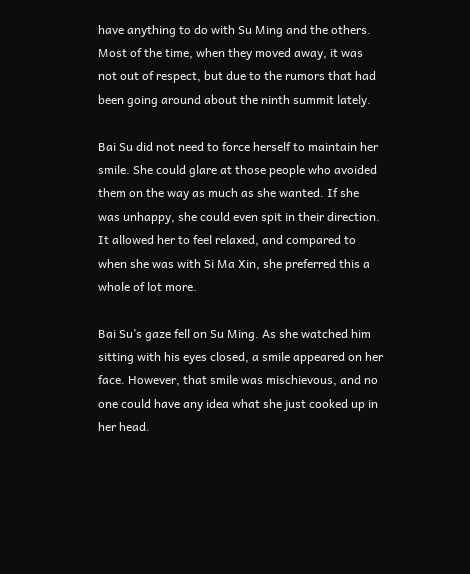have anything to do with Su Ming and the others. Most of the time, when they moved away, it was not out of respect, but due to the rumors that had been going around about the ninth summit lately.

Bai Su did not need to force herself to maintain her smile. She could glare at those people who avoided them on the way as much as she wanted. If she was unhappy, she could even spit in their direction. It allowed her to feel relaxed, and compared to when she was with Si Ma Xin, she preferred this a whole of lot more.

Bai Su’s gaze fell on Su Ming. As she watched him sitting with his eyes closed, a smile appeared on her face. However, that smile was mischievous, and no one could have any idea what she just cooked up in her head.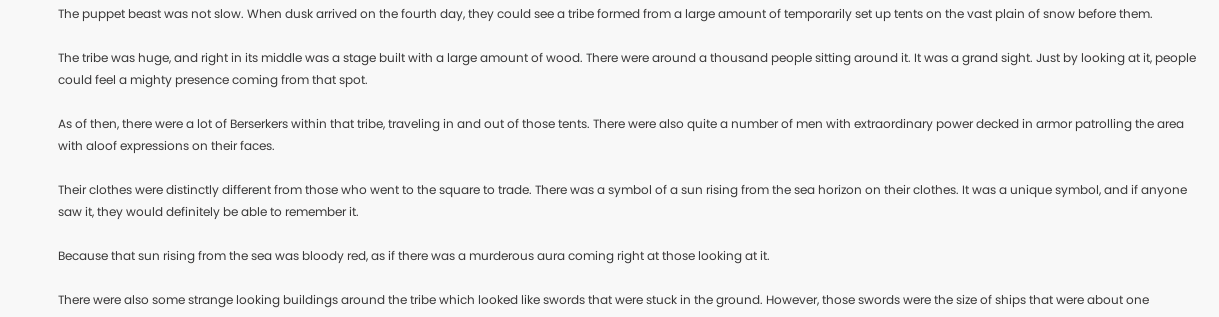The puppet beast was not slow. When dusk arrived on the fourth day, they could see a tribe formed from a large amount of temporarily set up tents on the vast plain of snow before them.

The tribe was huge, and right in its middle was a stage built with a large amount of wood. There were around a thousand people sitting around it. It was a grand sight. Just by looking at it, people could feel a mighty presence coming from that spot.

As of then, there were a lot of Berserkers within that tribe, traveling in and out of those tents. There were also quite a number of men with extraordinary power decked in armor patrolling the area with aloof expressions on their faces.

Their clothes were distinctly different from those who went to the square to trade. There was a symbol of a sun rising from the sea horizon on their clothes. It was a unique symbol, and if anyone saw it, they would definitely be able to remember it.

Because that sun rising from the sea was bloody red, as if there was a murderous aura coming right at those looking at it.

There were also some strange looking buildings around the tribe which looked like swords that were stuck in the ground. However, those swords were the size of ships that were about one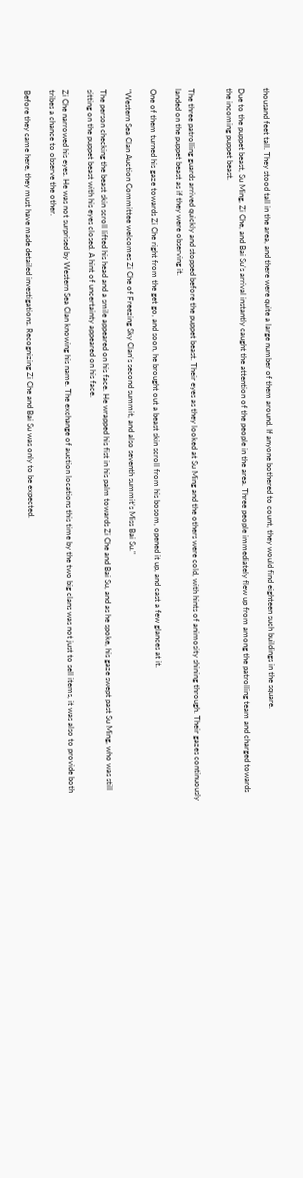thousand feet tall. They stood tall in the area, and there were quite a large number of them around. If anyone bothered to count, they would find eighteen such buildings in the square.

Due to the puppet beast, Su Ming, Zi Che, and Bai Su’s arrival instantly caught the attention of the people in the area. Three people immediately flew up from among the patrolling team and charged towards the incoming puppet beast.


The three patrolling guards arrived quickly and stopped before the puppet beast. Their eyes as they looked at Su Ming and the others were cold, with hints of animosity shining through. Their gazes continuously landed on the puppet beast as if they were observing it.

One of them turned his gaze towards Zi Che right from the get go, and soon, he brought out a beast skin scroll from his bosom, opened it up, and cast a few glances at it.

"Western Sea Clan Auction Committee welcomes Zi Che of Freezing Sky Clan’s second summit, and also seventh summit’s Miss Bai Su."

The person checking the beast skin scroll lifted his head and a smile appeared on his face. He wrapped his fist in his palm towards Zi Che and Bai Su, and as he spoke, his gaze swept past Su Ming, who was still sitting on the puppet beast with his eyes closed. A hint of uncertainty appeared on his face.

Zi Che narrowed his eyes. He was not surprised by Western Sea Clan knowing his name. The exchange of auction locations this time by the two big clans was not just to sell items, it was also to provide both tribes a chance to observe the other.

Before they came here, they must have made detailed investigations. Recognizing Zi Che and Bai Su was only to be expected.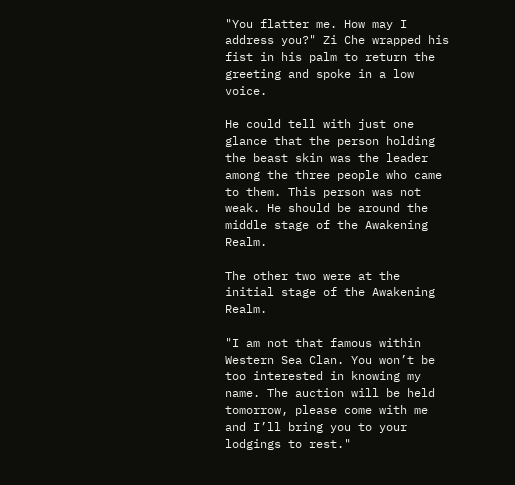"You flatter me. How may I address you?" Zi Che wrapped his fist in his palm to return the greeting and spoke in a low voice.

He could tell with just one glance that the person holding the beast skin was the leader among the three people who came to them. This person was not weak. He should be around the middle stage of the Awakening Realm.

The other two were at the initial stage of the Awakening Realm.

"I am not that famous within Western Sea Clan. You won’t be too interested in knowing my name. The auction will be held tomorrow, please come with me and I’ll bring you to your lodgings to rest."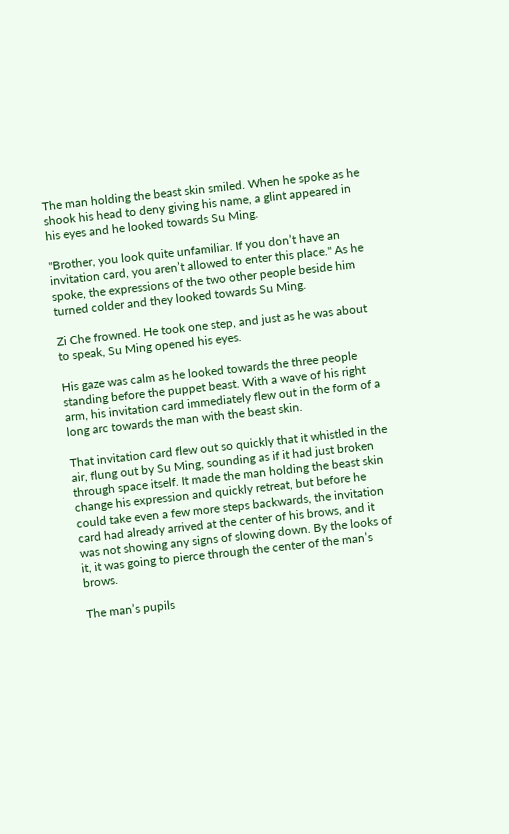The man holding the beast skin smiled. When he spoke as he shook his head to deny giving his name, a glint appeared in his eyes and he looked towards Su Ming.

"Brother, you look quite unfamiliar. If you don’t have an invitation card, you aren’t allowed to enter this place." As he spoke, the expressions of the two other people beside him turned colder and they looked towards Su Ming.

Zi Che frowned. He took one step, and just as he was about to speak, Su Ming opened his eyes.

His gaze was calm as he looked towards the three people standing before the puppet beast. With a wave of his right arm, his invitation card immediately flew out in the form of a long arc towards the man with the beast skin.

That invitation card flew out so quickly that it whistled in the air, flung out by Su Ming, sounding as if it had just broken through space itself. It made the man holding the beast skin change his expression and quickly retreat, but before he could take even a few more steps backwards, the invitation card had already arrived at the center of his brows, and it was not showing any signs of slowing down. By the looks of it, it was going to pierce through the center of the man’s brows.

The man’s pupils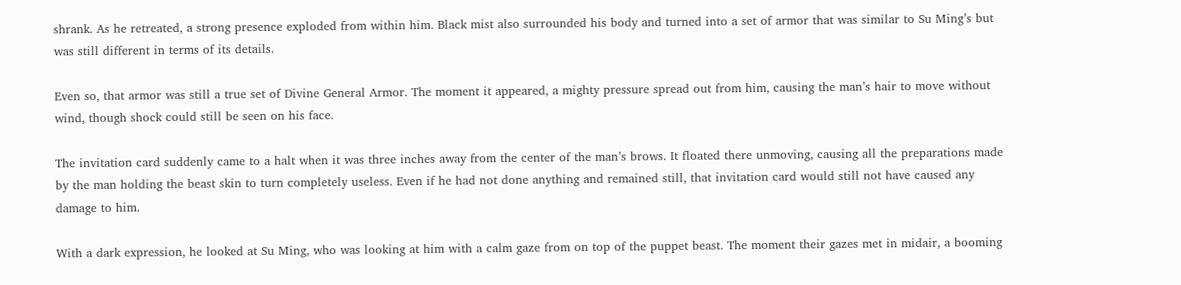shrank. As he retreated, a strong presence exploded from within him. Black mist also surrounded his body and turned into a set of armor that was similar to Su Ming’s but was still different in terms of its details.

Even so, that armor was still a true set of Divine General Armor. The moment it appeared, a mighty pressure spread out from him, causing the man’s hair to move without wind, though shock could still be seen on his face.

The invitation card suddenly came to a halt when it was three inches away from the center of the man’s brows. It floated there unmoving, causing all the preparations made by the man holding the beast skin to turn completely useless. Even if he had not done anything and remained still, that invitation card would still not have caused any damage to him.

With a dark expression, he looked at Su Ming, who was looking at him with a calm gaze from on top of the puppet beast. The moment their gazes met in midair, a booming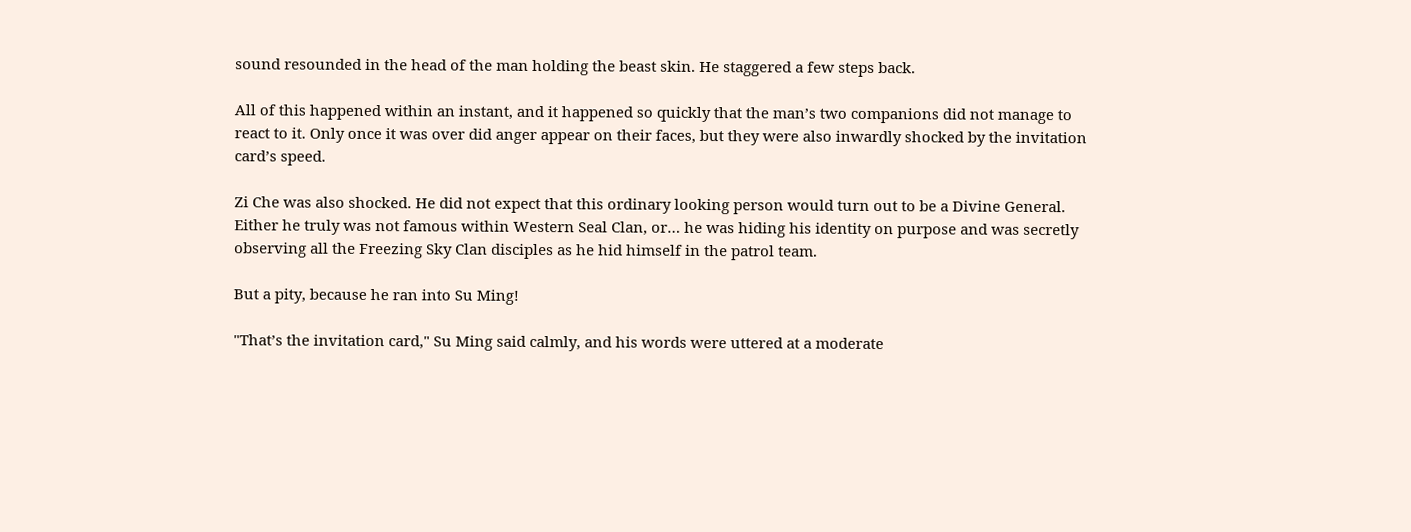sound resounded in the head of the man holding the beast skin. He staggered a few steps back.

All of this happened within an instant, and it happened so quickly that the man’s two companions did not manage to react to it. Only once it was over did anger appear on their faces, but they were also inwardly shocked by the invitation card’s speed.

Zi Che was also shocked. He did not expect that this ordinary looking person would turn out to be a Divine General. Either he truly was not famous within Western Seal Clan, or… he was hiding his identity on purpose and was secretly observing all the Freezing Sky Clan disciples as he hid himself in the patrol team.

But a pity, because he ran into Su Ming!

"That’s the invitation card," Su Ming said calmly, and his words were uttered at a moderate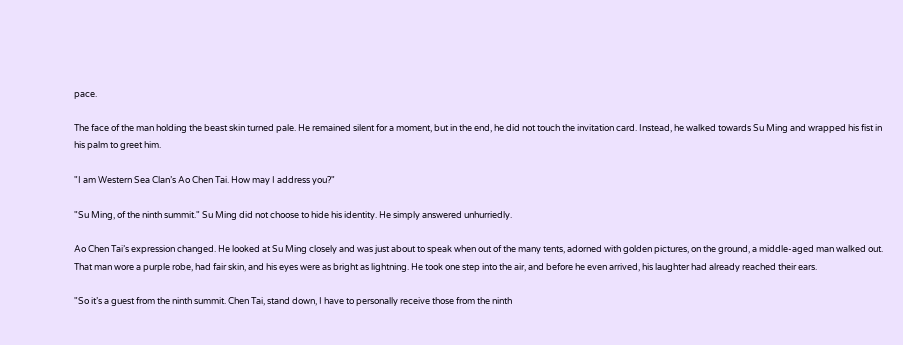pace.

The face of the man holding the beast skin turned pale. He remained silent for a moment, but in the end, he did not touch the invitation card. Instead, he walked towards Su Ming and wrapped his fist in his palm to greet him.

"I am Western Sea Clan’s Ao Chen Tai. How may I address you?"

"Su Ming, of the ninth summit." Su Ming did not choose to hide his identity. He simply answered unhurriedly.

Ao Chen Tai’s expression changed. He looked at Su Ming closely and was just about to speak when out of the many tents, adorned with golden pictures, on the ground, a middle-aged man walked out. That man wore a purple robe, had fair skin, and his eyes were as bright as lightning. He took one step into the air, and before he even arrived, his laughter had already reached their ears.

"So it’s a guest from the ninth summit. Chen Tai, stand down, I have to personally receive those from the ninth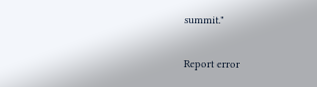summit."

Report error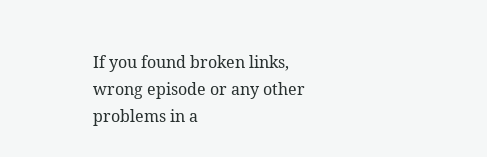If you found broken links, wrong episode or any other problems in a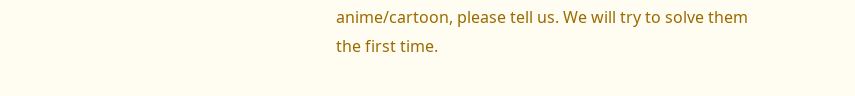anime/cartoon, please tell us. We will try to solve them the first time.